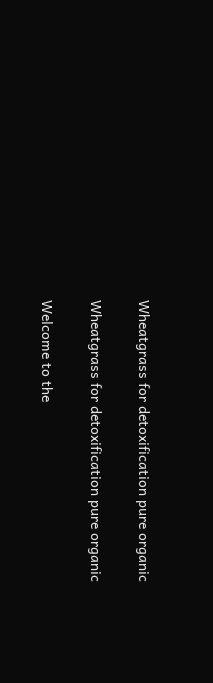Wheatgrass for detoxification pure organic

Wheatgrass for detoxification pure organic

Welcome to the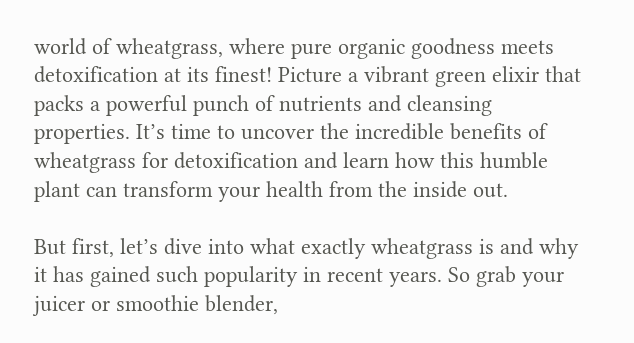world of wheatgrass, where pure organic goodness meets detoxification at its finest! Picture a vibrant green elixir that packs a powerful punch of nutrients and cleansing properties. It’s time to uncover the incredible benefits of wheatgrass for detoxification and learn how this humble plant can transform your health from the inside out.

But first, let’s dive into what exactly wheatgrass is and why it has gained such popularity in recent years. So grab your juicer or smoothie blender,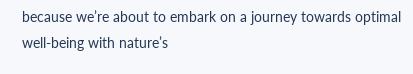because we’re about to embark on a journey towards optimal well-being with nature’s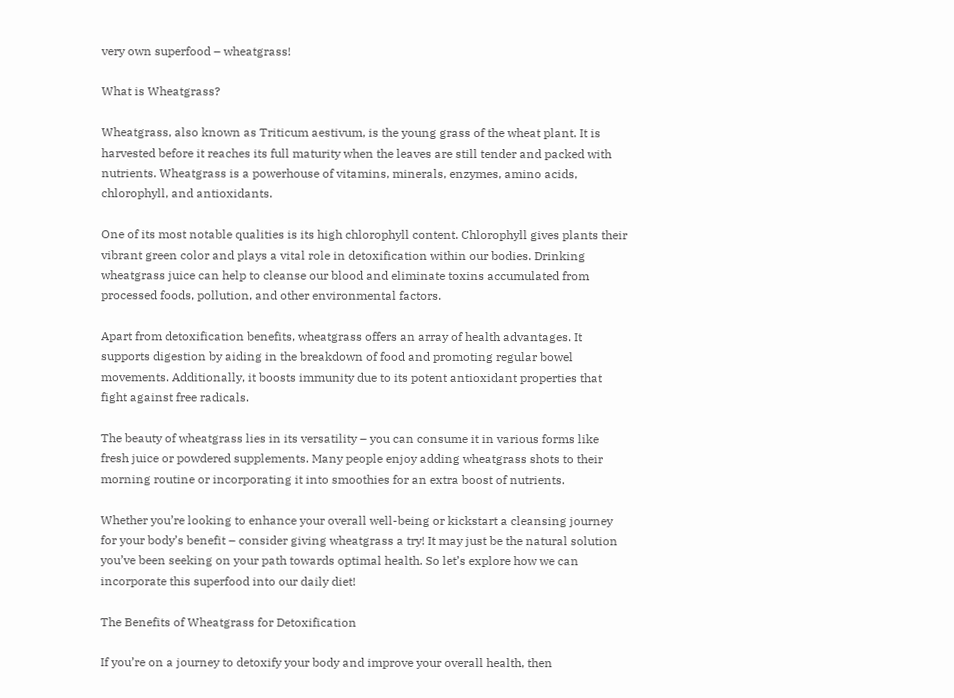very own superfood – wheatgrass!

What is Wheatgrass?

Wheatgrass, also known as Triticum aestivum, is the young grass of the wheat plant. It is harvested before it reaches its full maturity when the leaves are still tender and packed with nutrients. Wheatgrass is a powerhouse of vitamins, minerals, enzymes, amino acids, chlorophyll, and antioxidants.

One of its most notable qualities is its high chlorophyll content. Chlorophyll gives plants their vibrant green color and plays a vital role in detoxification within our bodies. Drinking wheatgrass juice can help to cleanse our blood and eliminate toxins accumulated from processed foods, pollution, and other environmental factors.

Apart from detoxification benefits, wheatgrass offers an array of health advantages. It supports digestion by aiding in the breakdown of food and promoting regular bowel movements. Additionally, it boosts immunity due to its potent antioxidant properties that fight against free radicals.

The beauty of wheatgrass lies in its versatility – you can consume it in various forms like fresh juice or powdered supplements. Many people enjoy adding wheatgrass shots to their morning routine or incorporating it into smoothies for an extra boost of nutrients.

Whether you’re looking to enhance your overall well-being or kickstart a cleansing journey for your body’s benefit – consider giving wheatgrass a try! It may just be the natural solution you’ve been seeking on your path towards optimal health. So let’s explore how we can incorporate this superfood into our daily diet!

The Benefits of Wheatgrass for Detoxification

If you’re on a journey to detoxify your body and improve your overall health, then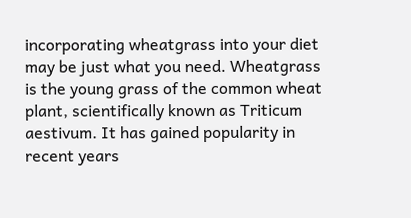incorporating wheatgrass into your diet may be just what you need. Wheatgrass is the young grass of the common wheat plant, scientifically known as Triticum aestivum. It has gained popularity in recent years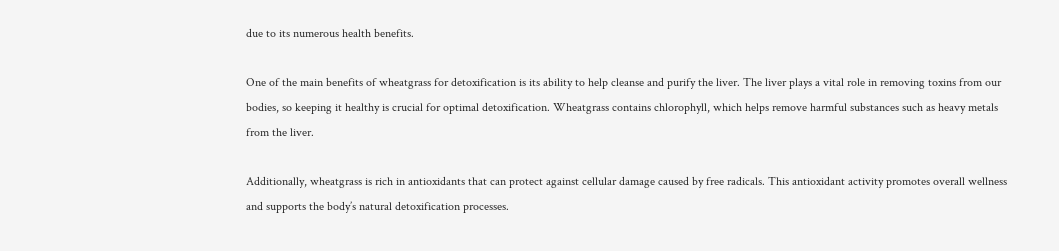due to its numerous health benefits.

One of the main benefits of wheatgrass for detoxification is its ability to help cleanse and purify the liver. The liver plays a vital role in removing toxins from our bodies, so keeping it healthy is crucial for optimal detoxification. Wheatgrass contains chlorophyll, which helps remove harmful substances such as heavy metals from the liver.

Additionally, wheatgrass is rich in antioxidants that can protect against cellular damage caused by free radicals. This antioxidant activity promotes overall wellness and supports the body’s natural detoxification processes.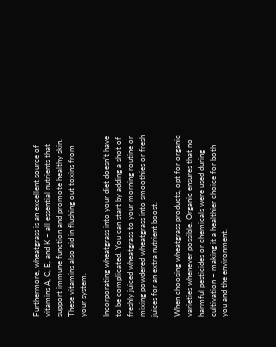Furthermore, wheatgrass is an excellent source of vitamins A, C, E, and K – all essential nutrients that support immune function and promote healthy skin. These vitamins also aid in flushing out toxins from your system.

Incorporating wheatgrass into your diet doesn’t have to be complicated. You can start by adding a shot of freshly juiced wheatgrass to your morning routine or mixing powdered wheatgrass into smoothies or fresh juices for an extra nutrient boost.

When choosing wheatgrass products, opt for organic varieties whenever possible. Organic ensures that no harmful pesticides or chemicals were used during cultivation – making it a healthier choice for both you and the environment.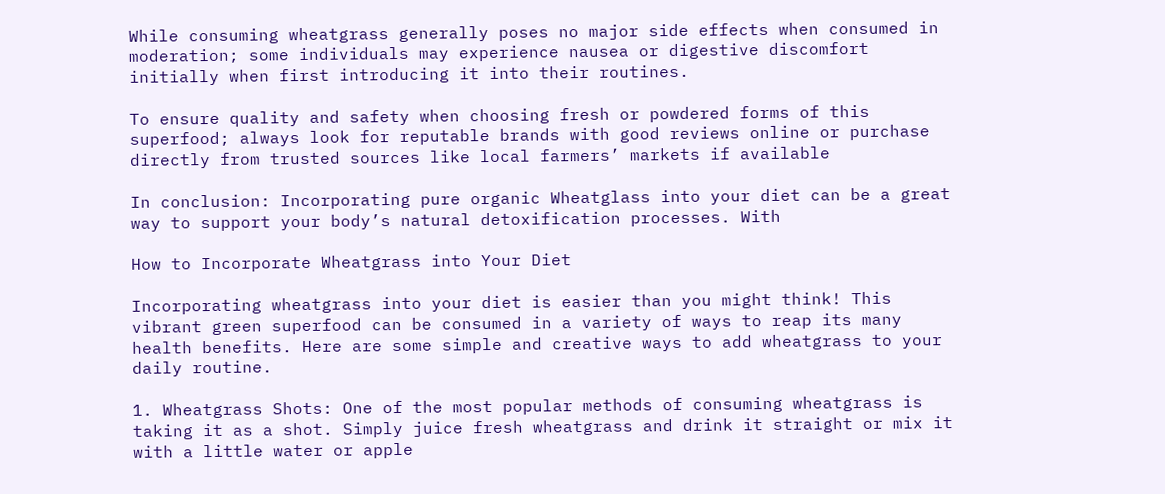While consuming wheatgrass generally poses no major side effects when consumed in moderation; some individuals may experience nausea or digestive discomfort initially when first introducing it into their routines.

To ensure quality and safety when choosing fresh or powdered forms of this superfood; always look for reputable brands with good reviews online or purchase directly from trusted sources like local farmers’ markets if available

In conclusion: Incorporating pure organic Wheatglass into your diet can be a great way to support your body’s natural detoxification processes. With

How to Incorporate Wheatgrass into Your Diet

Incorporating wheatgrass into your diet is easier than you might think! This vibrant green superfood can be consumed in a variety of ways to reap its many health benefits. Here are some simple and creative ways to add wheatgrass to your daily routine.

1. Wheatgrass Shots: One of the most popular methods of consuming wheatgrass is taking it as a shot. Simply juice fresh wheatgrass and drink it straight or mix it with a little water or apple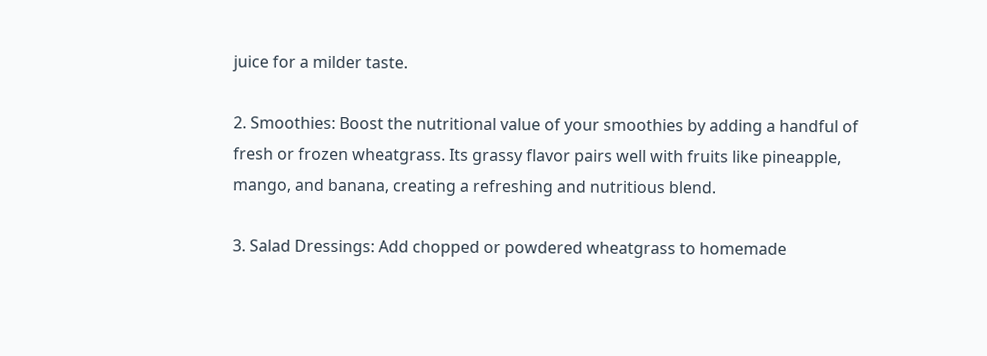juice for a milder taste.

2. Smoothies: Boost the nutritional value of your smoothies by adding a handful of fresh or frozen wheatgrass. Its grassy flavor pairs well with fruits like pineapple, mango, and banana, creating a refreshing and nutritious blend.

3. Salad Dressings: Add chopped or powdered wheatgrass to homemade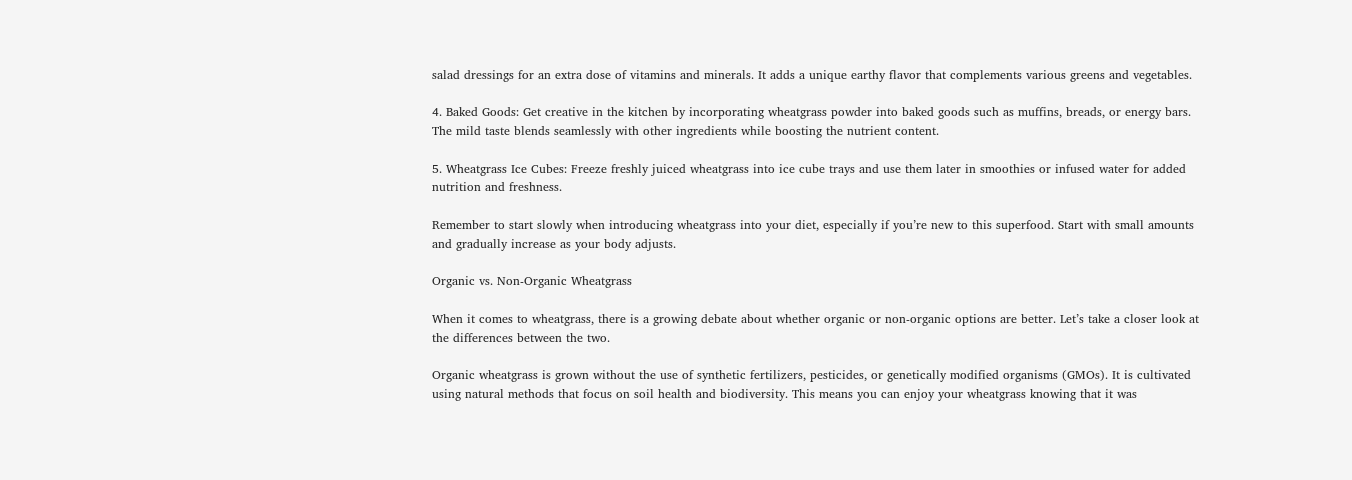salad dressings for an extra dose of vitamins and minerals. It adds a unique earthy flavor that complements various greens and vegetables.

4. Baked Goods: Get creative in the kitchen by incorporating wheatgrass powder into baked goods such as muffins, breads, or energy bars. The mild taste blends seamlessly with other ingredients while boosting the nutrient content.

5. Wheatgrass Ice Cubes: Freeze freshly juiced wheatgrass into ice cube trays and use them later in smoothies or infused water for added nutrition and freshness.

Remember to start slowly when introducing wheatgrass into your diet, especially if you’re new to this superfood. Start with small amounts and gradually increase as your body adjusts.

Organic vs. Non-Organic Wheatgrass

When it comes to wheatgrass, there is a growing debate about whether organic or non-organic options are better. Let’s take a closer look at the differences between the two.

Organic wheatgrass is grown without the use of synthetic fertilizers, pesticides, or genetically modified organisms (GMOs). It is cultivated using natural methods that focus on soil health and biodiversity. This means you can enjoy your wheatgrass knowing that it was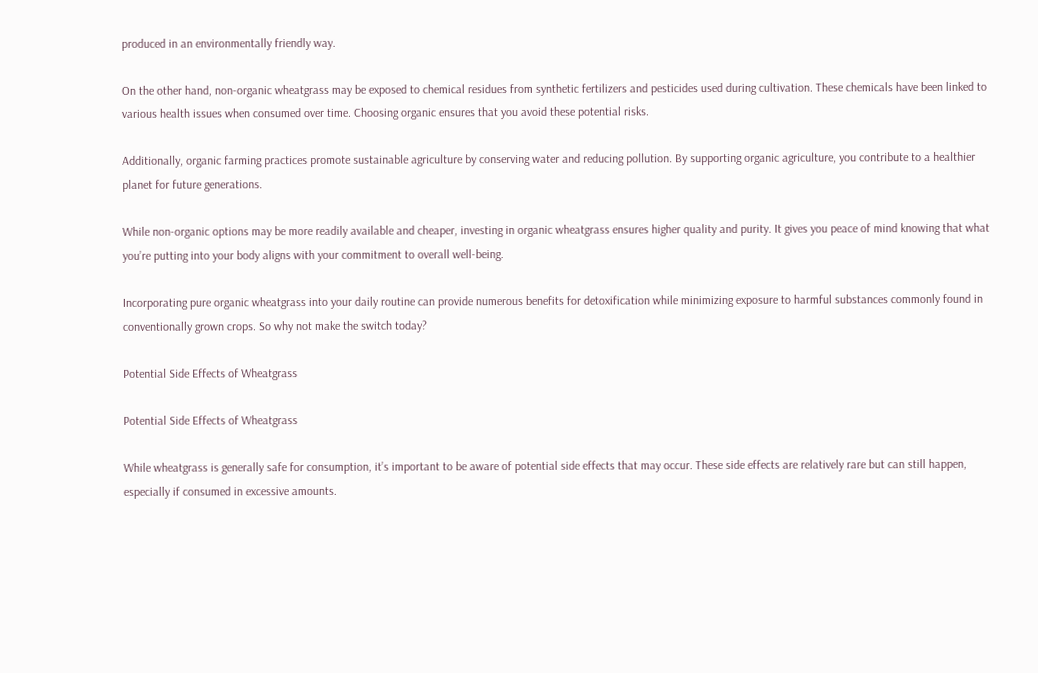produced in an environmentally friendly way.

On the other hand, non-organic wheatgrass may be exposed to chemical residues from synthetic fertilizers and pesticides used during cultivation. These chemicals have been linked to various health issues when consumed over time. Choosing organic ensures that you avoid these potential risks.

Additionally, organic farming practices promote sustainable agriculture by conserving water and reducing pollution. By supporting organic agriculture, you contribute to a healthier planet for future generations.

While non-organic options may be more readily available and cheaper, investing in organic wheatgrass ensures higher quality and purity. It gives you peace of mind knowing that what you’re putting into your body aligns with your commitment to overall well-being.

Incorporating pure organic wheatgrass into your daily routine can provide numerous benefits for detoxification while minimizing exposure to harmful substances commonly found in conventionally grown crops. So why not make the switch today?

Potential Side Effects of Wheatgrass

Potential Side Effects of Wheatgrass

While wheatgrass is generally safe for consumption, it’s important to be aware of potential side effects that may occur. These side effects are relatively rare but can still happen, especially if consumed in excessive amounts.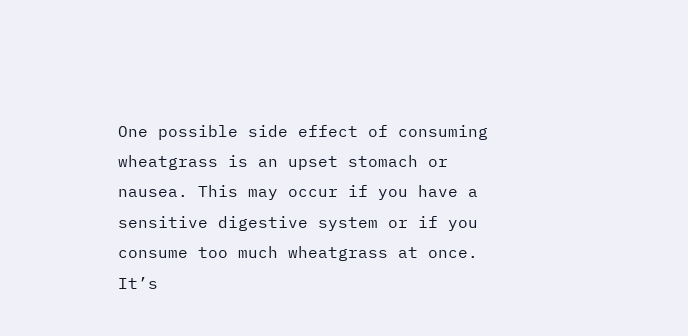One possible side effect of consuming wheatgrass is an upset stomach or nausea. This may occur if you have a sensitive digestive system or if you consume too much wheatgrass at once. It’s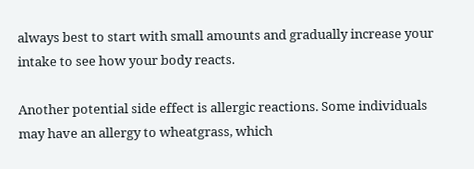always best to start with small amounts and gradually increase your intake to see how your body reacts.

Another potential side effect is allergic reactions. Some individuals may have an allergy to wheatgrass, which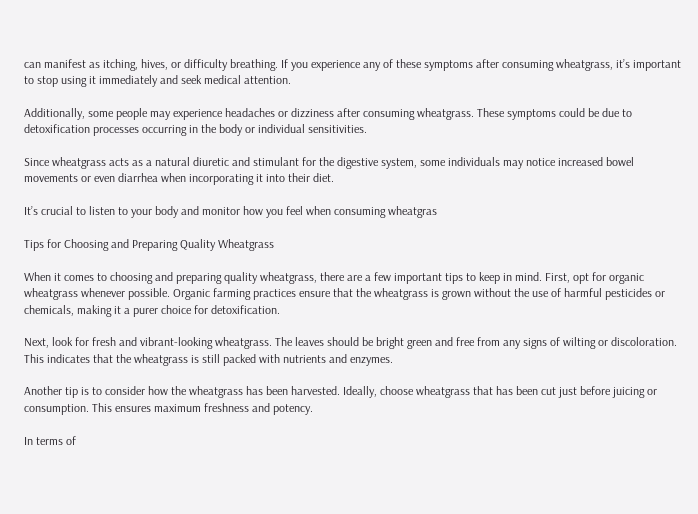can manifest as itching, hives, or difficulty breathing. If you experience any of these symptoms after consuming wheatgrass, it’s important to stop using it immediately and seek medical attention.

Additionally, some people may experience headaches or dizziness after consuming wheatgrass. These symptoms could be due to detoxification processes occurring in the body or individual sensitivities.

Since wheatgrass acts as a natural diuretic and stimulant for the digestive system, some individuals may notice increased bowel movements or even diarrhea when incorporating it into their diet.

It’s crucial to listen to your body and monitor how you feel when consuming wheatgras

Tips for Choosing and Preparing Quality Wheatgrass

When it comes to choosing and preparing quality wheatgrass, there are a few important tips to keep in mind. First, opt for organic wheatgrass whenever possible. Organic farming practices ensure that the wheatgrass is grown without the use of harmful pesticides or chemicals, making it a purer choice for detoxification.

Next, look for fresh and vibrant-looking wheatgrass. The leaves should be bright green and free from any signs of wilting or discoloration. This indicates that the wheatgrass is still packed with nutrients and enzymes.

Another tip is to consider how the wheatgrass has been harvested. Ideally, choose wheatgrass that has been cut just before juicing or consumption. This ensures maximum freshness and potency.

In terms of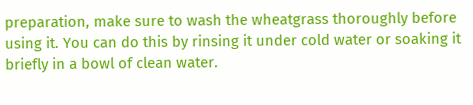preparation, make sure to wash the wheatgrass thoroughly before using it. You can do this by rinsing it under cold water or soaking it briefly in a bowl of clean water.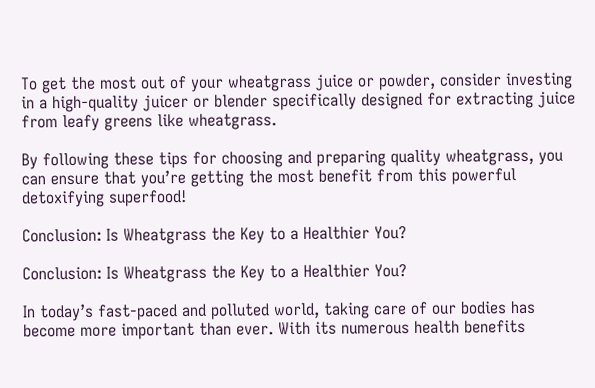To get the most out of your wheatgrass juice or powder, consider investing in a high-quality juicer or blender specifically designed for extracting juice from leafy greens like wheatgrass.

By following these tips for choosing and preparing quality wheatgrass, you can ensure that you’re getting the most benefit from this powerful detoxifying superfood!

Conclusion: Is Wheatgrass the Key to a Healthier You?

Conclusion: Is Wheatgrass the Key to a Healthier You?

In today’s fast-paced and polluted world, taking care of our bodies has become more important than ever. With its numerous health benefits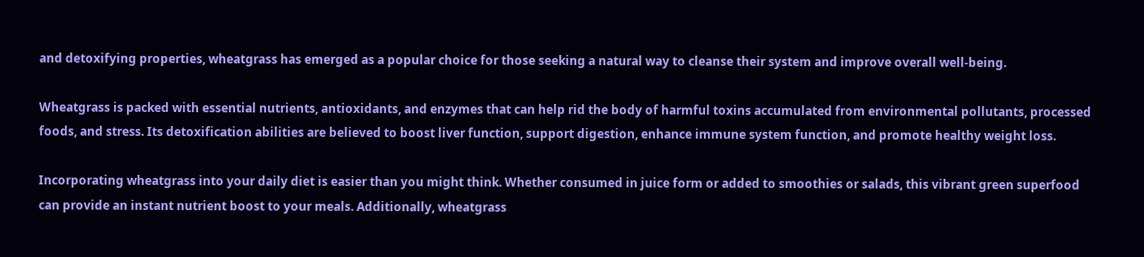and detoxifying properties, wheatgrass has emerged as a popular choice for those seeking a natural way to cleanse their system and improve overall well-being.

Wheatgrass is packed with essential nutrients, antioxidants, and enzymes that can help rid the body of harmful toxins accumulated from environmental pollutants, processed foods, and stress. Its detoxification abilities are believed to boost liver function, support digestion, enhance immune system function, and promote healthy weight loss.

Incorporating wheatgrass into your daily diet is easier than you might think. Whether consumed in juice form or added to smoothies or salads, this vibrant green superfood can provide an instant nutrient boost to your meals. Additionally, wheatgrass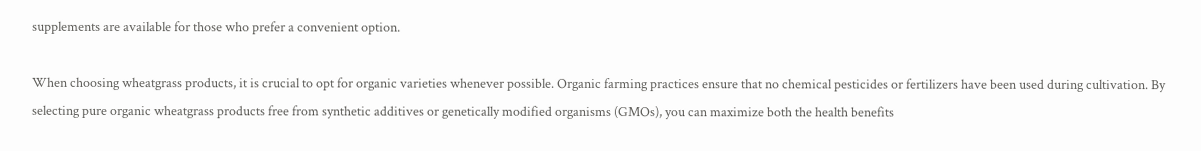supplements are available for those who prefer a convenient option.

When choosing wheatgrass products, it is crucial to opt for organic varieties whenever possible. Organic farming practices ensure that no chemical pesticides or fertilizers have been used during cultivation. By selecting pure organic wheatgrass products free from synthetic additives or genetically modified organisms (GMOs), you can maximize both the health benefits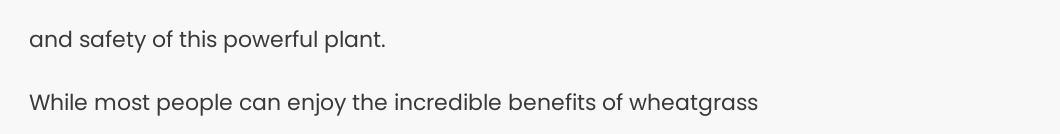and safety of this powerful plant.

While most people can enjoy the incredible benefits of wheatgrass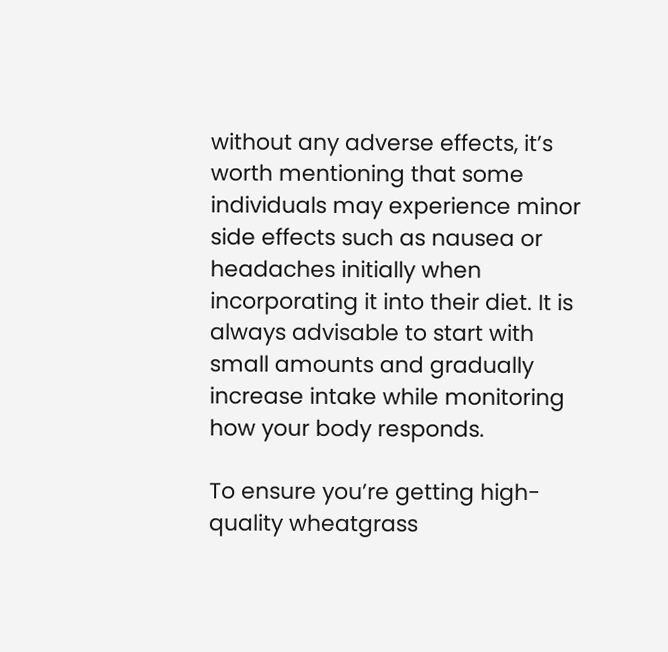without any adverse effects, it’s worth mentioning that some individuals may experience minor side effects such as nausea or headaches initially when incorporating it into their diet. It is always advisable to start with small amounts and gradually increase intake while monitoring how your body responds.

To ensure you’re getting high-quality wheatgrass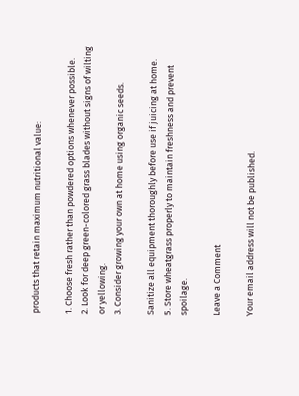products that retain maximum nutritional value:

1. Choose fresh rather than powdered options whenever possible.
2. Look for deep green-colored grass blades without signs of wilting or yellowing.
3. Consider growing your own at home using organic seeds.

Sanitize all equipment thoroughly before use if juicing at home.
5. Store wheatgrass properly to maintain freshness and prevent spoilage.

Leave a Comment

Your email address will not be published.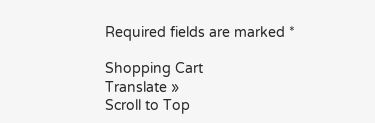Required fields are marked *

Shopping Cart
Translate »
Scroll to Top